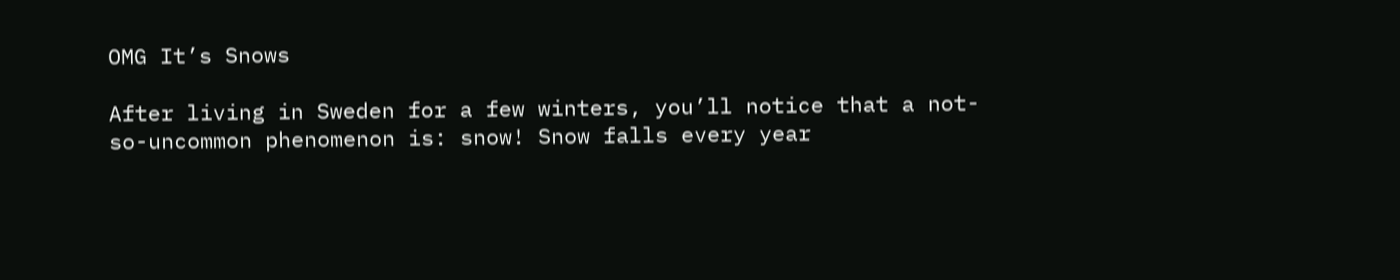OMG It’s Snows

After living in Sweden for a few winters, you’ll notice that a not-so-uncommon phenomenon is: snow! Snow falls every year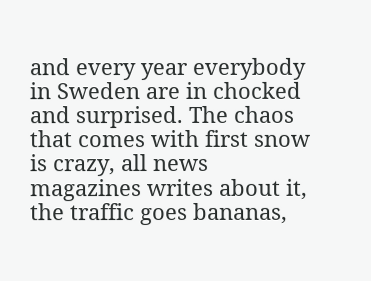and every year everybody in Sweden are in chocked and surprised. The chaos that comes with first snow is crazy, all news magazines writes about it, the traffic goes bananas,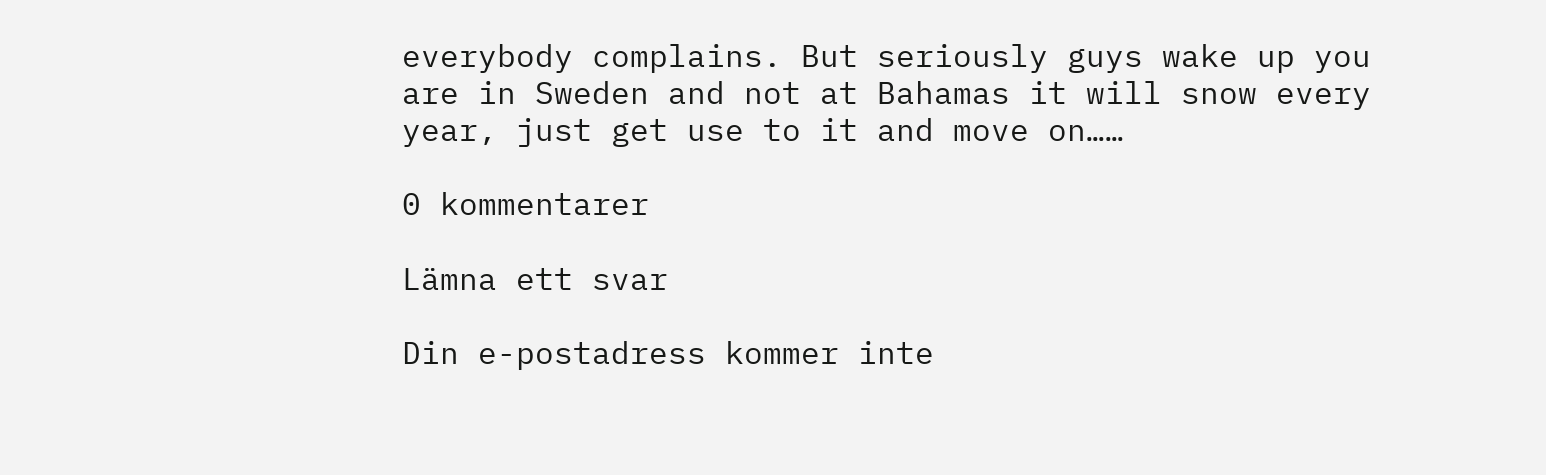everybody complains. But seriously guys wake up you are in Sweden and not at Bahamas it will snow every year, just get use to it and move on……

0 kommentarer

Lämna ett svar

Din e-postadress kommer inte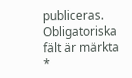publiceras. Obligatoriska fält är märkta *